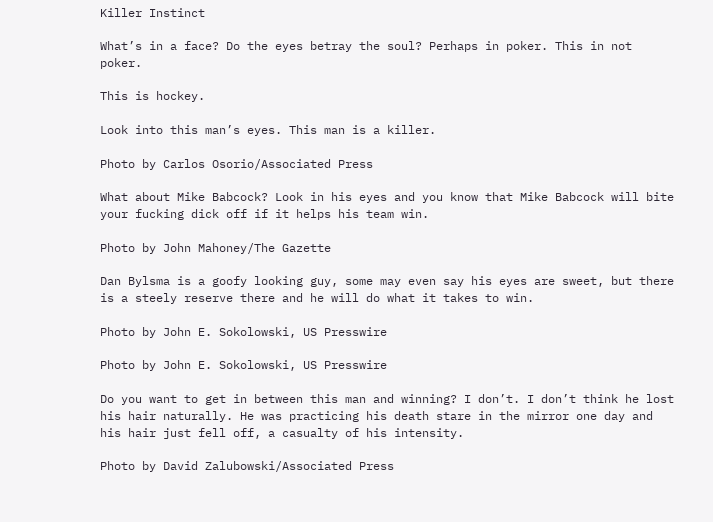Killer Instinct

What’s in a face? Do the eyes betray the soul? Perhaps in poker. This in not poker.

This is hockey.

Look into this man’s eyes. This man is a killer.

Photo by Carlos Osorio/Associated Press

What about Mike Babcock? Look in his eyes and you know that Mike Babcock will bite your fucking dick off if it helps his team win.

Photo by John Mahoney/The Gazette

Dan Bylsma is a goofy looking guy, some may even say his eyes are sweet, but there is a steely reserve there and he will do what it takes to win.

Photo by John E. Sokolowski, US Presswire

Photo by John E. Sokolowski, US Presswire

Do you want to get in between this man and winning? I don’t. I don’t think he lost his hair naturally. He was practicing his death stare in the mirror one day and his hair just fell off, a casualty of his intensity.

Photo by David Zalubowski/Associated Press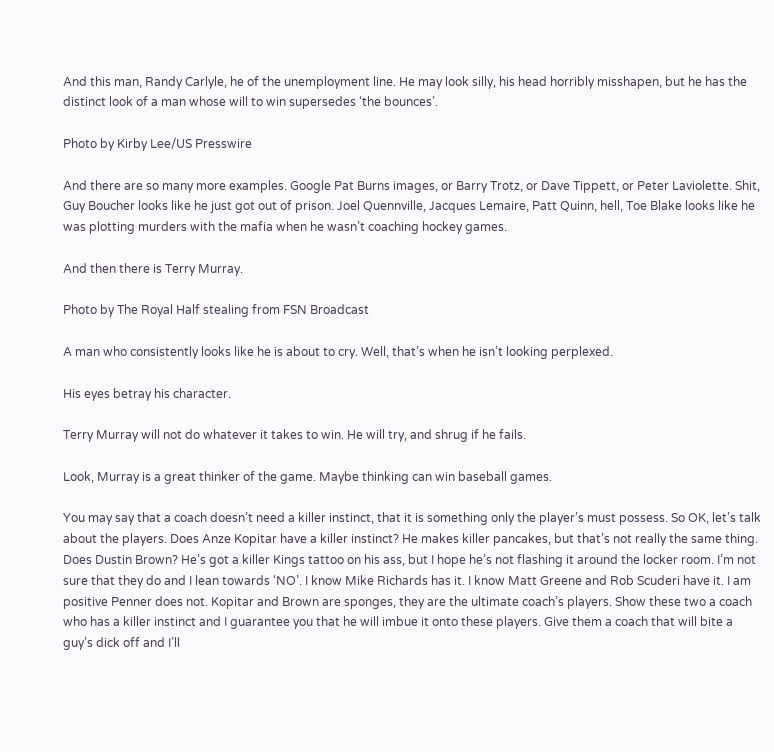And this man, Randy Carlyle, he of the unemployment line. He may look silly, his head horribly misshapen, but he has the distinct look of a man whose will to win supersedes ‘the bounces’.

Photo by Kirby Lee/US Presswire

And there are so many more examples. Google Pat Burns images, or Barry Trotz, or Dave Tippett, or Peter Laviolette. Shit, Guy Boucher looks like he just got out of prison. Joel Quennville, Jacques Lemaire, Patt Quinn, hell, Toe Blake looks like he was plotting murders with the mafia when he wasn’t coaching hockey games.

And then there is Terry Murray.

Photo by The Royal Half stealing from FSN Broadcast

A man who consistently looks like he is about to cry. Well, that’s when he isn’t looking perplexed.

His eyes betray his character.

Terry Murray will not do whatever it takes to win. He will try, and shrug if he fails.

Look, Murray is a great thinker of the game. Maybe thinking can win baseball games.

You may say that a coach doesn’t need a killer instinct, that it is something only the player’s must possess. So OK, let’s talk about the players. Does Anze Kopitar have a killer instinct? He makes killer pancakes, but that’s not really the same thing. Does Dustin Brown? He’s got a killer Kings tattoo on his ass, but I hope he’s not flashing it around the locker room. I’m not sure that they do and I lean towards ‘NO’. I know Mike Richards has it. I know Matt Greene and Rob Scuderi have it. I am positive Penner does not. Kopitar and Brown are sponges, they are the ultimate coach’s players. Show these two a coach who has a killer instinct and I guarantee you that he will imbue it onto these players. Give them a coach that will bite a guy’s dick off and I’ll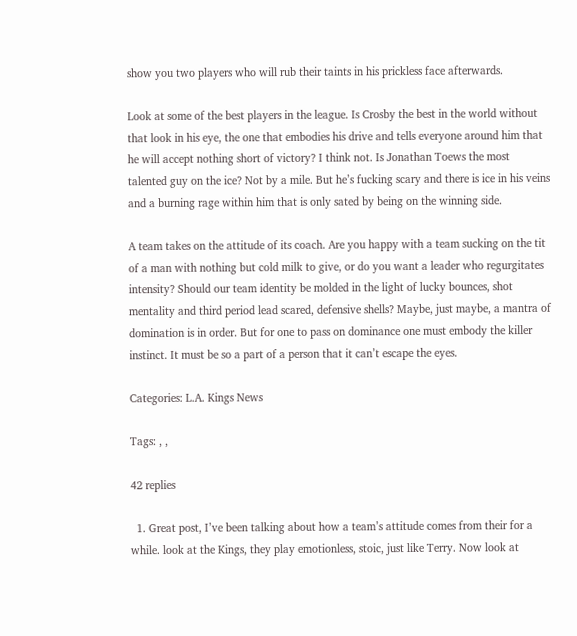show you two players who will rub their taints in his prickless face afterwards.

Look at some of the best players in the league. Is Crosby the best in the world without that look in his eye, the one that embodies his drive and tells everyone around him that he will accept nothing short of victory? I think not. Is Jonathan Toews the most talented guy on the ice? Not by a mile. But he’s fucking scary and there is ice in his veins and a burning rage within him that is only sated by being on the winning side.

A team takes on the attitude of its coach. Are you happy with a team sucking on the tit of a man with nothing but cold milk to give, or do you want a leader who regurgitates intensity? Should our team identity be molded in the light of lucky bounces, shot mentality and third period lead scared, defensive shells? Maybe, just maybe, a mantra of domination is in order. But for one to pass on dominance one must embody the killer instinct. It must be so a part of a person that it can’t escape the eyes.

Categories: L.A. Kings News

Tags: , ,

42 replies

  1. Great post, I’ve been talking about how a team’s attitude comes from their for a while. look at the Kings, they play emotionless, stoic, just like Terry. Now look at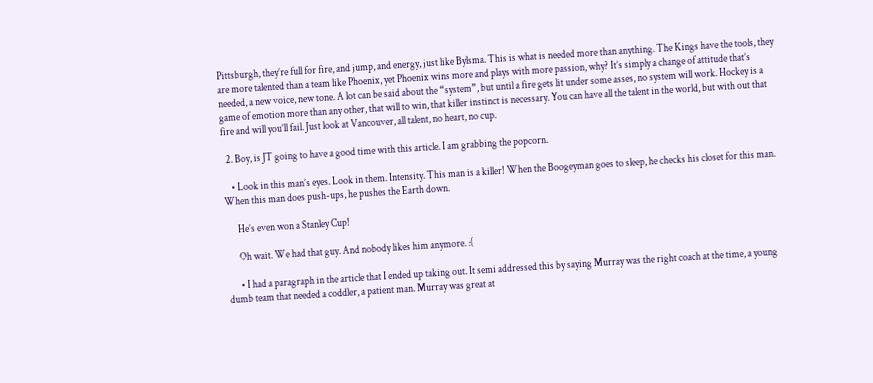Pittsburgh, they’re full for fire, and jump, and energy, just like Bylsma. This is what is needed more than anything. The Kings have the tools, they are more talented than a team like Phoenix, yet Phoenix wins more and plays with more passion, why? It’s simply a change of attitude that’s needed, a new voice, new tone. A lot can be said about the “system”, but until a fire gets lit under some asses, no system will work. Hockey is a game of emotion more than any other, that will to win, that killer instinct is necessary. You can have all the talent in the world, but with out that fire and will you’ll fail. Just look at Vancouver, all talent, no heart, no cup.

  2. Boy, is JT going to have a good time with this article. I am grabbing the popcorn.

    • Look in this man’s eyes. Look in them. Intensity. This man is a killer! When the Boogeyman goes to sleep, he checks his closet for this man. When this man does push-ups, he pushes the Earth down.

      He’s even won a Stanley Cup!

      Oh wait. We had that guy. And nobody likes him anymore. :(

      • I had a paragraph in the article that I ended up taking out. It semi addressed this by saying Murray was the right coach at the time, a young dumb team that needed a coddler, a patient man. Murray was great at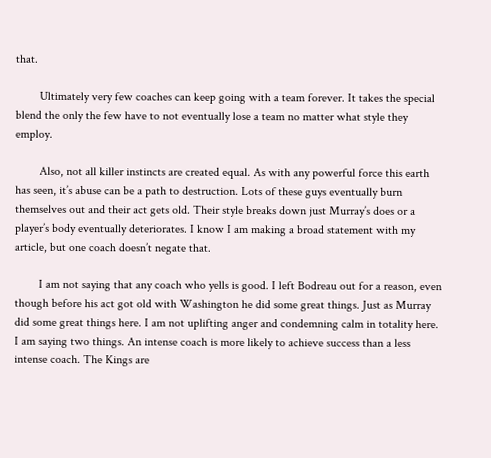that.

        Ultimately very few coaches can keep going with a team forever. It takes the special blend the only the few have to not eventually lose a team no matter what style they employ.

        Also, not all killer instincts are created equal. As with any powerful force this earth has seen, it’s abuse can be a path to destruction. Lots of these guys eventually burn themselves out and their act gets old. Their style breaks down just Murray’s does or a player’s body eventually deteriorates. I know I am making a broad statement with my article, but one coach doesn’t negate that.

        I am not saying that any coach who yells is good. I left Bodreau out for a reason, even though before his act got old with Washington he did some great things. Just as Murray did some great things here. I am not uplifting anger and condemning calm in totality here. I am saying two things. An intense coach is more likely to achieve success than a less intense coach. The Kings are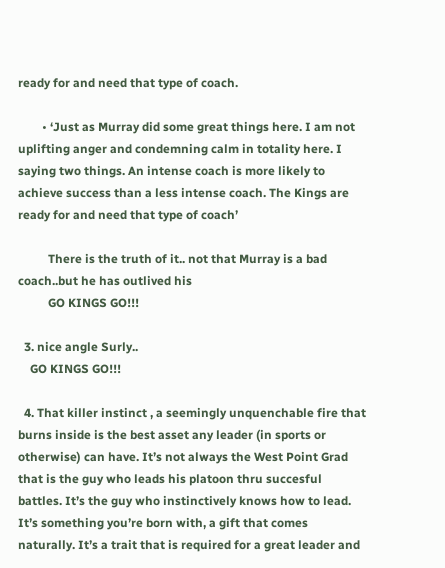ready for and need that type of coach.

        • ‘Just as Murray did some great things here. I am not uplifting anger and condemning calm in totality here. I saying two things. An intense coach is more likely to achieve success than a less intense coach. The Kings are ready for and need that type of coach’

          There is the truth of it.. not that Murray is a bad coach..but he has outlived his
          GO KINGS GO!!!

  3. nice angle Surly..
    GO KINGS GO!!!

  4. That killer instinct , a seemingly unquenchable fire that burns inside is the best asset any leader (in sports or otherwise) can have. It’s not always the West Point Grad that is the guy who leads his platoon thru succesful battles. It’s the guy who instinctively knows how to lead. It’s something you’re born with, a gift that comes naturally. It’s a trait that is required for a great leader and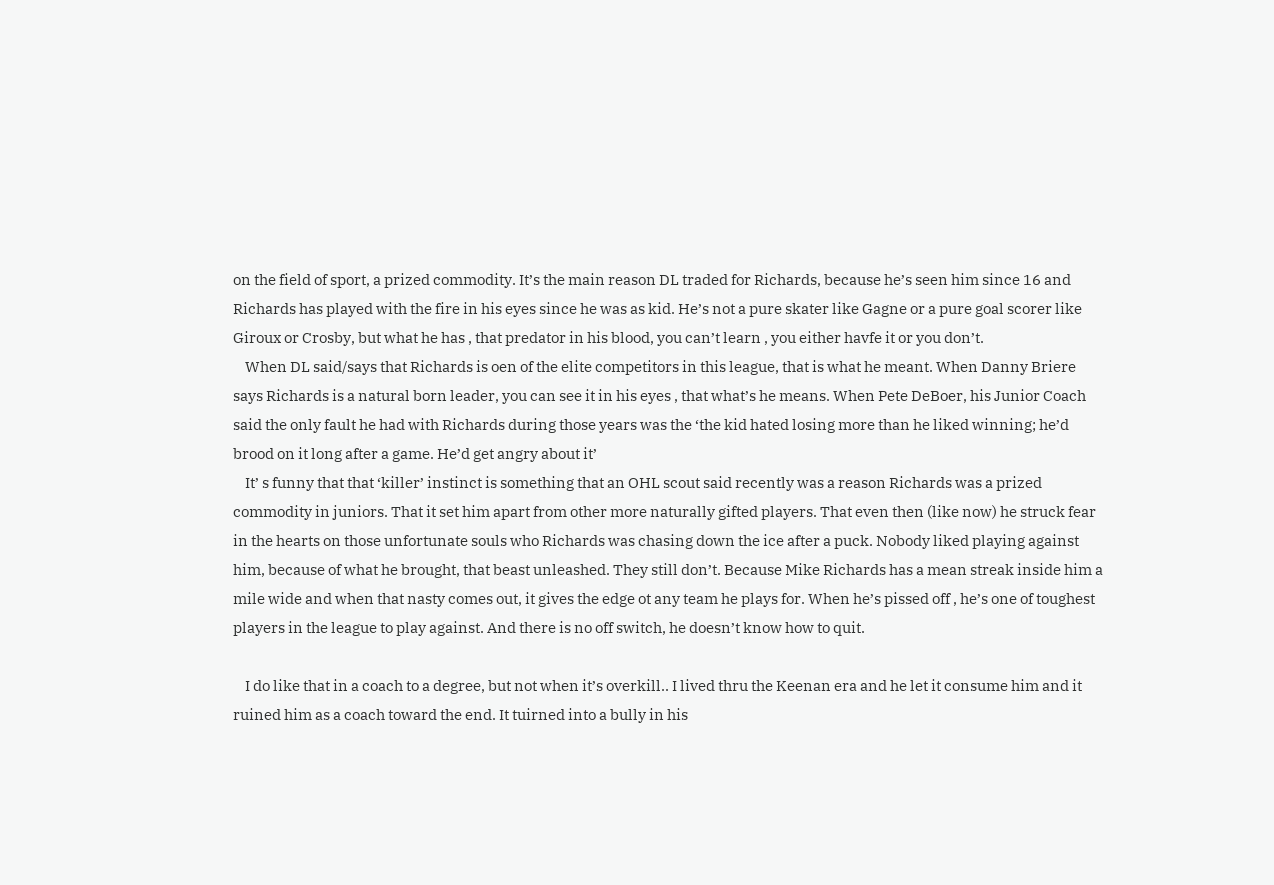on the field of sport, a prized commodity. It’s the main reason DL traded for Richards, because he’s seen him since 16 and Richards has played with the fire in his eyes since he was as kid. He’s not a pure skater like Gagne or a pure goal scorer like Giroux or Crosby, but what he has , that predator in his blood, you can’t learn , you either havfe it or you don’t.
    When DL said/says that Richards is oen of the elite competitors in this league, that is what he meant. When Danny Briere says Richards is a natural born leader, you can see it in his eyes , that what’s he means. When Pete DeBoer, his Junior Coach said the only fault he had with Richards during those years was the ‘the kid hated losing more than he liked winning; he’d brood on it long after a game. He’d get angry about it’
    It’ s funny that that ‘killer’ instinct is something that an OHL scout said recently was a reason Richards was a prized commodity in juniors. That it set him apart from other more naturally gifted players. That even then (like now) he struck fear in the hearts on those unfortunate souls who Richards was chasing down the ice after a puck. Nobody liked playing against him, because of what he brought, that beast unleashed. They still don’t. Because Mike Richards has a mean streak inside him a mile wide and when that nasty comes out, it gives the edge ot any team he plays for. When he’s pissed off , he’s one of toughest players in the league to play against. And there is no off switch, he doesn’t know how to quit.

    I do like that in a coach to a degree, but not when it’s overkill.. I lived thru the Keenan era and he let it consume him and it ruined him as a coach toward the end. It tuirned into a bully in his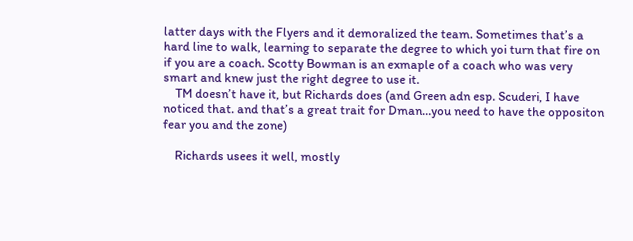latter days with the Flyers and it demoralized the team. Sometimes that’s a hard line to walk, learning to separate the degree to which yoi turn that fire on if you are a coach. Scotty Bowman is an exmaple of a coach who was very smart and knew just the right degree to use it.
    TM doesn’t have it, but Richards does (and Green adn esp. Scuderi, I have noticed that. and that’s a great trait for Dman…you need to have the oppositon fear you and the zone)

    Richards usees it well, mostly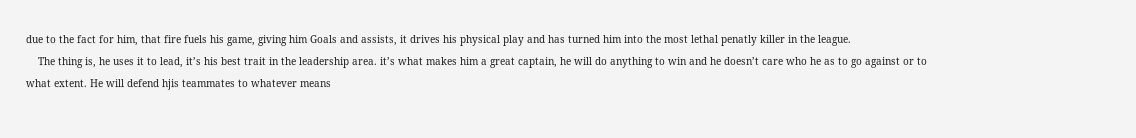due to the fact for him, that fire fuels his game, giving him Goals and assists, it drives his physical play and has turned him into the most lethal penatly killer in the league.
    The thing is, he uses it to lead, it’s his best trait in the leadership area. it’s what makes him a great captain, he will do anything to win and he doesn’t care who he as to go against or to what extent. He will defend hjis teammates to whatever means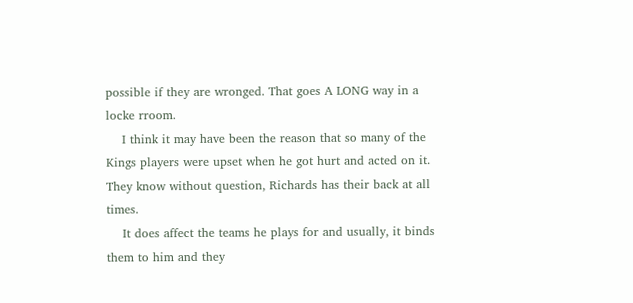possible if they are wronged. That goes A LONG way in a locke rroom.
    I think it may have been the reason that so many of the Kings players were upset when he got hurt and acted on it. They know without question, Richards has their back at all times.
    It does affect the teams he plays for and usually, it binds them to him and they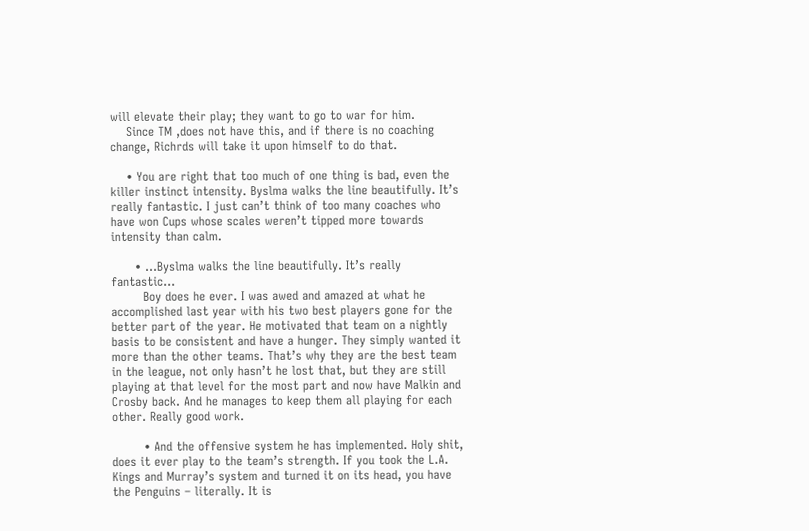will elevate their play; they want to go to war for him.
    Since TM ,does not have this, and if there is no coaching change, Richrds will take it upon himself to do that.

    • You are right that too much of one thing is bad, even the killer instinct intensity. Byslma walks the line beautifully. It’s really fantastic. I just can’t think of too many coaches who have won Cups whose scales weren’t tipped more towards intensity than calm.

      • …Byslma walks the line beautifully. It’s really fantastic…
        Boy does he ever. I was awed and amazed at what he accomplished last year with his two best players gone for the better part of the year. He motivated that team on a nightly basis to be consistent and have a hunger. They simply wanted it more than the other teams. That’s why they are the best team in the league, not only hasn’t he lost that, but they are still playing at that level for the most part and now have Malkin and Crosby back. And he manages to keep them all playing for each other. Really good work.

        • And the offensive system he has implemented. Holy shit, does it ever play to the team’s strength. If you took the L.A. Kings and Murray’s system and turned it on its head, you have the Penguins – literally. It is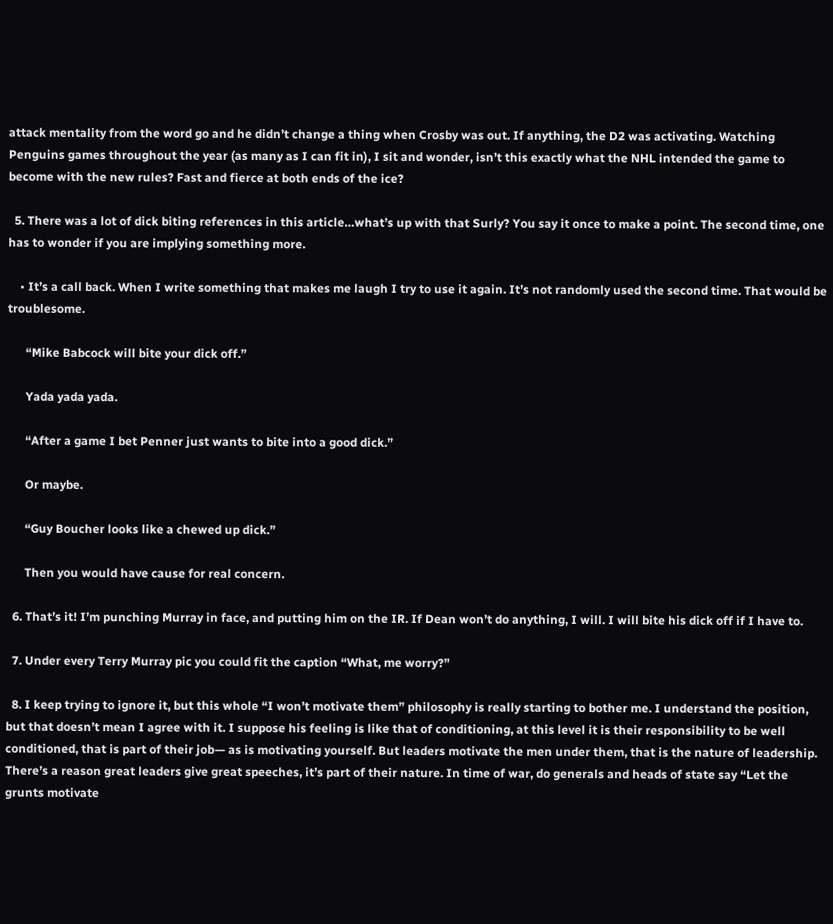attack mentality from the word go and he didn’t change a thing when Crosby was out. If anything, the D2 was activating. Watching Penguins games throughout the year (as many as I can fit in), I sit and wonder, isn’t this exactly what the NHL intended the game to become with the new rules? Fast and fierce at both ends of the ice?

  5. There was a lot of dick biting references in this article…what’s up with that Surly? You say it once to make a point. The second time, one has to wonder if you are implying something more.

    • It’s a call back. When I write something that makes me laugh I try to use it again. It’s not randomly used the second time. That would be troublesome.

      “Mike Babcock will bite your dick off.”

      Yada yada yada.

      “After a game I bet Penner just wants to bite into a good dick.”

      Or maybe.

      “Guy Boucher looks like a chewed up dick.”

      Then you would have cause for real concern.

  6. That’s it! I’m punching Murray in face, and putting him on the IR. If Dean won’t do anything, I will. I will bite his dick off if I have to.

  7. Under every Terry Murray pic you could fit the caption “What, me worry?”

  8. I keep trying to ignore it, but this whole “I won’t motivate them” philosophy is really starting to bother me. I understand the position, but that doesn’t mean I agree with it. I suppose his feeling is like that of conditioning, at this level it is their responsibility to be well conditioned, that is part of their job— as is motivating yourself. But leaders motivate the men under them, that is the nature of leadership. There’s a reason great leaders give great speeches, it’s part of their nature. In time of war, do generals and heads of state say “Let the grunts motivate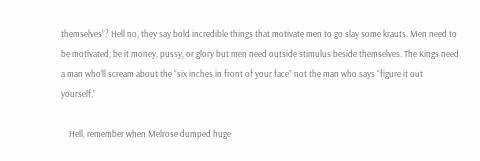themselves”? Hell no, they say bold incredible things that motivate men to go slay some krauts. Men need to be motivated, be it money, pussy, or glory but men need outside stimulus beside themselves. The Kings need a man who’ll scream about the “six inches in front of your face” not the man who says “figure it out yourself.”

    Hell, remember when Melrose dumped huge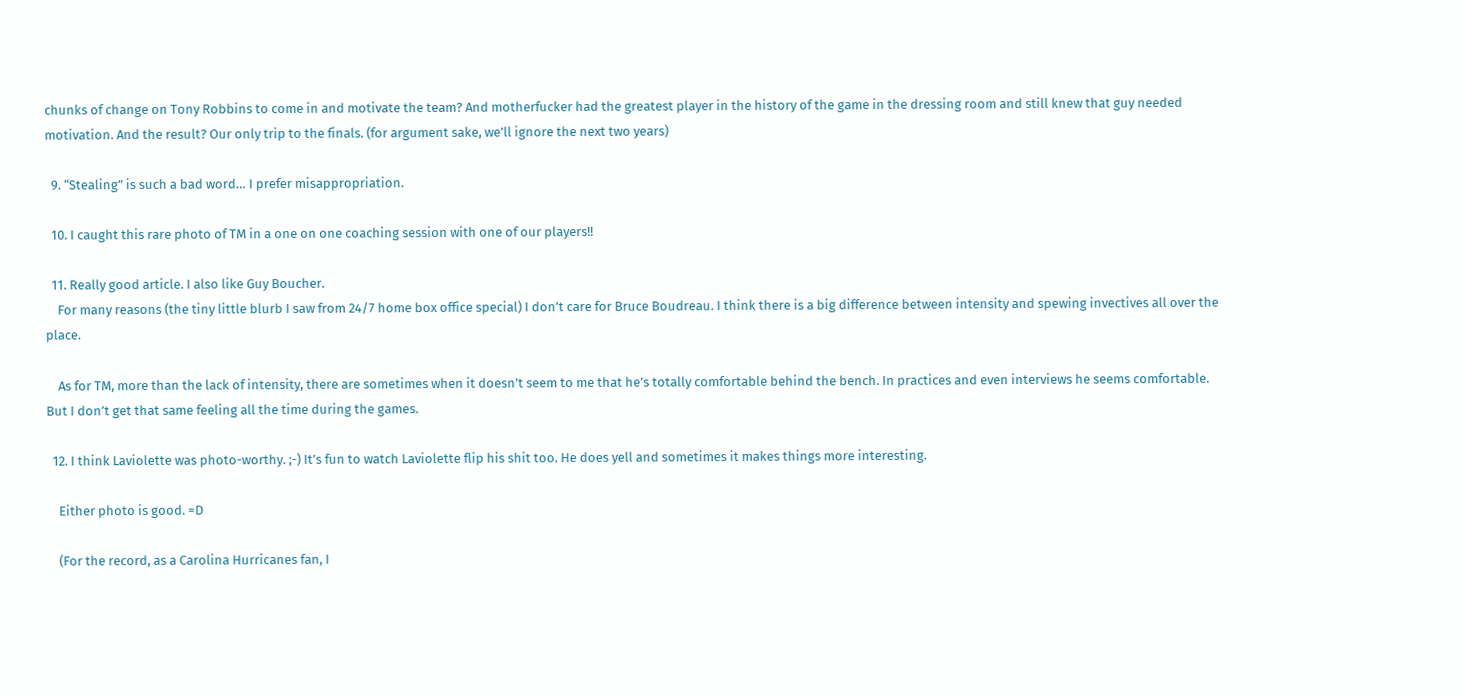chunks of change on Tony Robbins to come in and motivate the team? And motherfucker had the greatest player in the history of the game in the dressing room and still knew that guy needed motivation. And the result? Our only trip to the finals. (for argument sake, we’ll ignore the next two years)

  9. “Stealing” is such a bad word… I prefer misappropriation.

  10. I caught this rare photo of TM in a one on one coaching session with one of our players!!

  11. Really good article. I also like Guy Boucher.
    For many reasons (the tiny little blurb I saw from 24/7 home box office special) I don’t care for Bruce Boudreau. I think there is a big difference between intensity and spewing invectives all over the place.

    As for TM, more than the lack of intensity, there are sometimes when it doesn’t seem to me that he’s totally comfortable behind the bench. In practices and even interviews he seems comfortable. But I don’t get that same feeling all the time during the games.

  12. I think Laviolette was photo-worthy. ;-) It’s fun to watch Laviolette flip his shit too. He does yell and sometimes it makes things more interesting.

    Either photo is good. =D

    (For the record, as a Carolina Hurricanes fan, I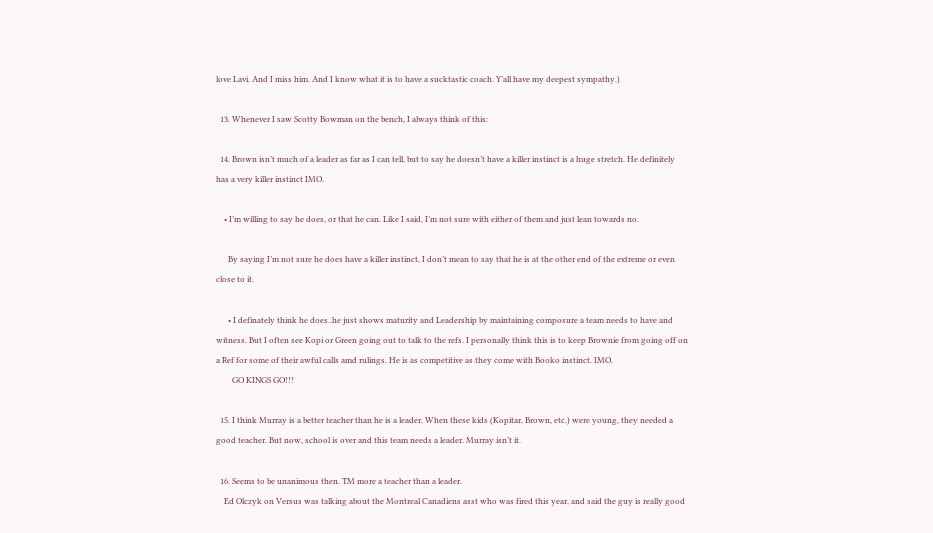love Lavi. And I miss him. And I know what it is to have a sucktastic coach. Y’all have my deepest sympathy.)

  13. Whenever I saw Scotty Bowman on the bench, I always think of this:

  14. Brown isn’t much of a leader as far as I can tell, but to say he doesn’t have a killer instinct is a huge stretch. He definitely has a very killer instinct IMO.

    • I’m willing to say he does, or that he can. Like I said, I’m not sure with either of them and just lean towards no.

      By saying I’m not sure he does have a killer instinct, I don’t mean to say that he is at the other end of the extreme or even close to it.

      • I definately think he does..he just shows maturity and Leadership by maintaining composure a team needs to have and witness. But I often see Kopi or Green going out to talk to the refs. I personally think this is to keep Brownie from going off on a Ref for some of their awful calls amd rulings. He is as competitive as they come with Booko instinct. IMO.
        GO KINGS GO!!!

  15. I think Murray is a better teacher than he is a leader. When these kids (Kopitar, Brown, etc.) were young, they needed a good teacher. But now, school is over and this team needs a leader. Murray isn’t it.

  16. Seems to be unanimous then. TM more a teacher than a leader.
    Ed Olczyk on Versus was talking about the Montreal Canadiens asst who was fired this year, and said the guy is really good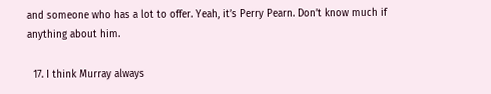and someone who has a lot to offer. Yeah, it’s Perry Pearn. Don’t know much if anything about him.

  17. I think Murray always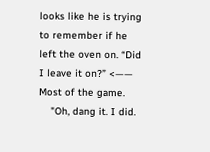looks like he is trying to remember if he left the oven on. “Did I leave it on?” <—— Most of the game.
    "Oh, dang it. I did.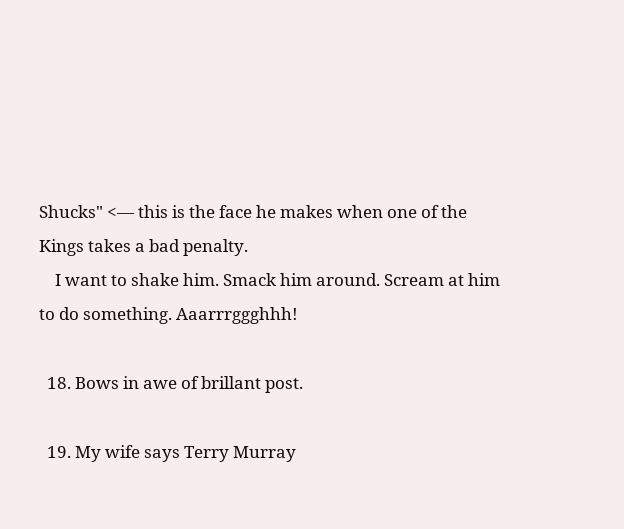Shucks" <— this is the face he makes when one of the Kings takes a bad penalty.
    I want to shake him. Smack him around. Scream at him to do something. Aaarrrggghhh!

  18. Bows in awe of brillant post.

  19. My wife says Terry Murray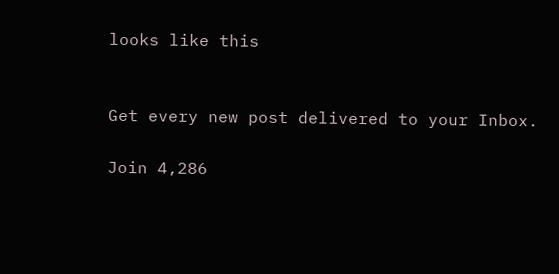looks like this


Get every new post delivered to your Inbox.

Join 4,286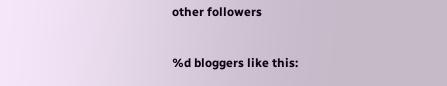other followers

%d bloggers like this: